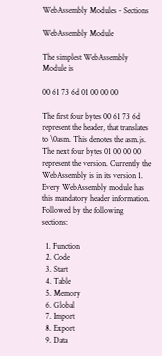WebAssembly Modules - Sections

WebAssembly Module

The simplest WebAssembly Module is

00 61 73 6d 01 00 00 00

The first four bytes 00 61 73 6d represent the header, that translates to \0asm. This denotes the asm.js. The next four bytes 01 00 00 00 represent the version. Currently the WebAssembly is in its version 1. Every WebAssembly module has this mandatory header information. Followed by the following sections:

  1. Function
  2. Code
  3. Start
  4. Table
  5. Memory
  6. Global
  7. Import
  8. Export
  9. Data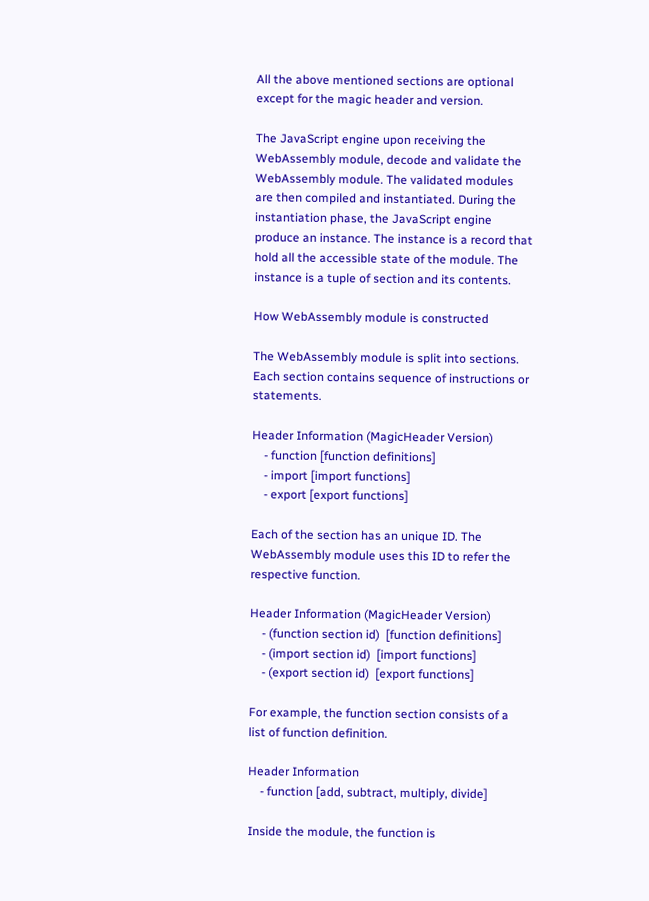All the above mentioned sections are optional except for the magic header and version.

The JavaScript engine upon receiving the WebAssembly module, decode and validate the WebAssembly module. The validated modules are then compiled and instantiated. During the instantiation phase, the JavaScript engine produce an instance. The instance is a record that hold all the accessible state of the module. The instance is a tuple of section and its contents.

How WebAssembly module is constructed

The WebAssembly module is split into sections. Each section contains sequence of instructions or statements.

Header Information (MagicHeader Version)
    - function [function definitions]
    - import [import functions]
    - export [export functions]

Each of the section has an unique ID. The WebAssembly module uses this ID to refer the respective function.

Header Information (MagicHeader Version)
    - (function section id)  [function definitions]
    - (import section id)  [import functions]
    - (export section id)  [export functions]

For example, the function section consists of a list of function definition.

Header Information
    - function [add, subtract, multiply, divide]

Inside the module, the function is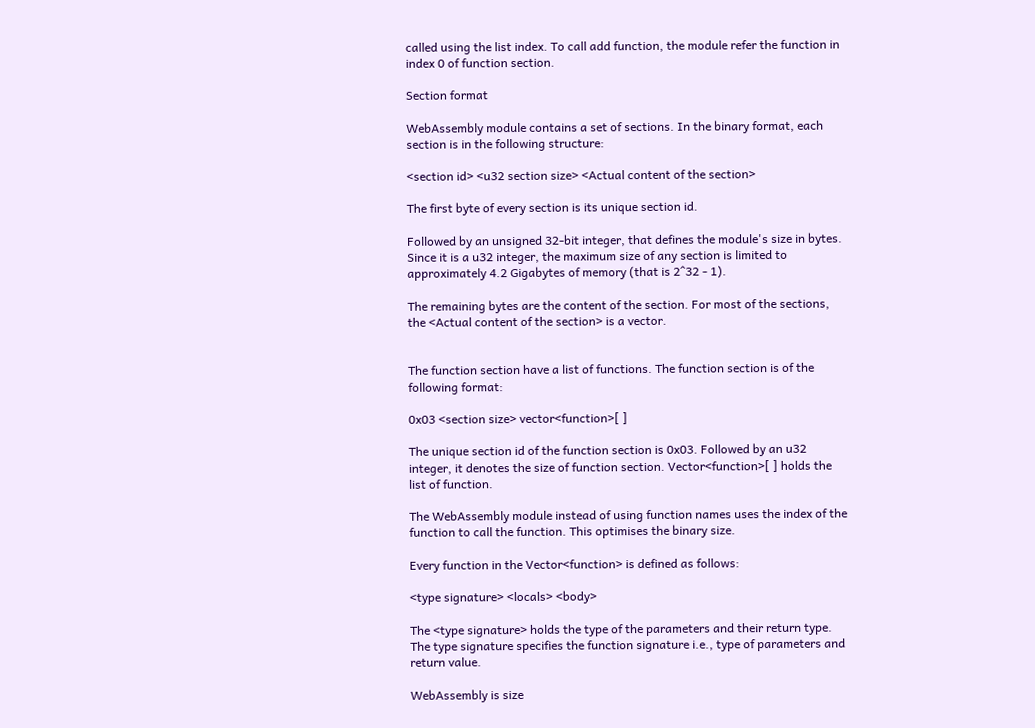called using the list index. To call add function, the module refer the function in index 0 of function section.

Section format

WebAssembly module contains a set of sections. In the binary format, each section is in the following structure:

<section id> <u32 section size> <Actual content of the section>

The first byte of every section is its unique section id.

Followed by an unsigned 32-bit integer, that defines the module's size in bytes. Since it is a u32 integer, the maximum size of any section is limited to approximately 4.2 Gigabytes of memory (that is 2^32 - 1).

The remaining bytes are the content of the section. For most of the sections, the <Actual content of the section> is a vector.


The function section have a list of functions. The function section is of the following format:

0x03 <section size> vector<function>[ ]

The unique section id of the function section is 0x03. Followed by an u32 integer, it denotes the size of function section. Vector<function>[ ] holds the list of function.

The WebAssembly module instead of using function names uses the index of the function to call the function. This optimises the binary size.

Every function in the Vector<function> is defined as follows:

<type signature> <locals> <body>

The <type signature> holds the type of the parameters and their return type. The type signature specifies the function signature i.e., type of parameters and return value.

WebAssembly is size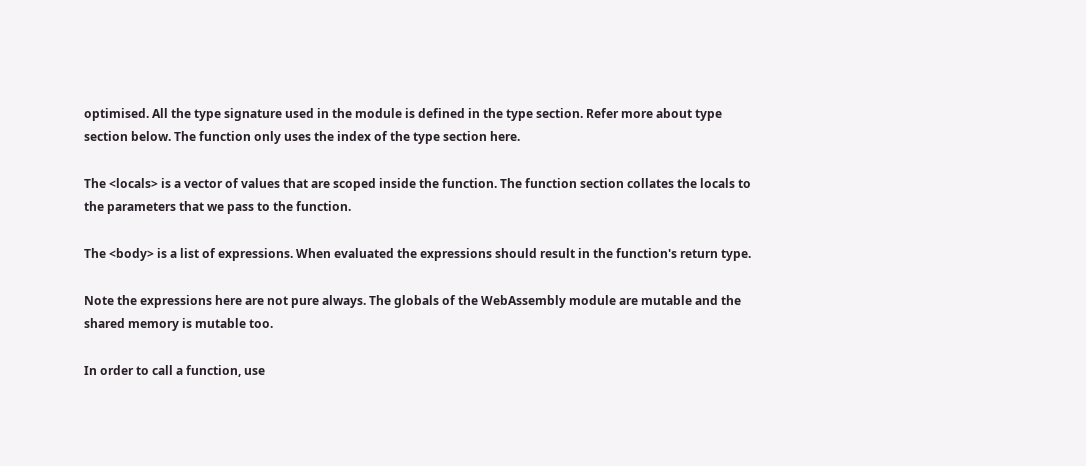optimised. All the type signature used in the module is defined in the type section. Refer more about type section below. The function only uses the index of the type section here.

The <locals> is a vector of values that are scoped inside the function. The function section collates the locals to the parameters that we pass to the function.

The <body> is a list of expressions. When evaluated the expressions should result in the function's return type.

Note the expressions here are not pure always. The globals of the WebAssembly module are mutable and the shared memory is mutable too.

In order to call a function, use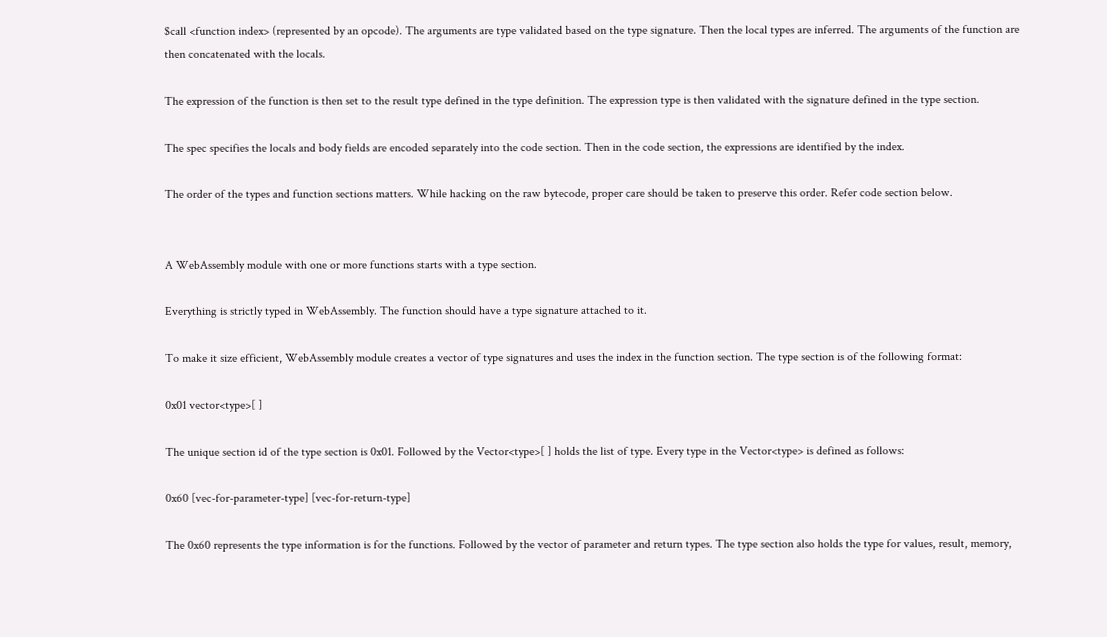$call <function index> (represented by an opcode). The arguments are type validated based on the type signature. Then the local types are inferred. The arguments of the function are then concatenated with the locals.

The expression of the function is then set to the result type defined in the type definition. The expression type is then validated with the signature defined in the type section.

The spec specifies the locals and body fields are encoded separately into the code section. Then in the code section, the expressions are identified by the index.

The order of the types and function sections matters. While hacking on the raw bytecode, proper care should be taken to preserve this order. Refer code section below.


A WebAssembly module with one or more functions starts with a type section.

Everything is strictly typed in WebAssembly. The function should have a type signature attached to it.

To make it size efficient, WebAssembly module creates a vector of type signatures and uses the index in the function section. The type section is of the following format:

0x01 vector<type>[ ]

The unique section id of the type section is 0x01. Followed by the Vector<type>[ ] holds the list of type. Every type in the Vector<type> is defined as follows:

0x60 [vec-for-parameter-type] [vec-for-return-type]

The 0x60 represents the type information is for the functions. Followed by the vector of parameter and return types. The type section also holds the type for values, result, memory,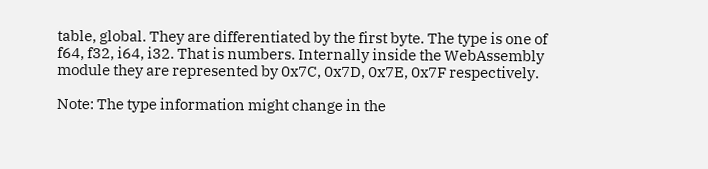table, global. They are differentiated by the first byte. The type is one of f64, f32, i64, i32. That is numbers. Internally inside the WebAssembly module they are represented by 0x7C, 0x7D, 0x7E, 0x7F respectively.

Note: The type information might change in the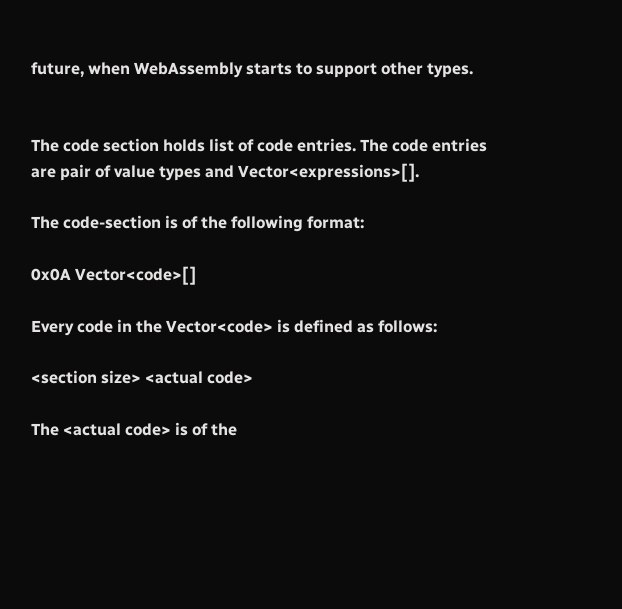future, when WebAssembly starts to support other types.


The code section holds list of code entries. The code entries are pair of value types and Vector<expressions>[ ].

The code-section is of the following format:

0x0A Vector<code>[ ]

Every code in the Vector<code> is defined as follows:

<section size> <actual code>

The <actual code> is of the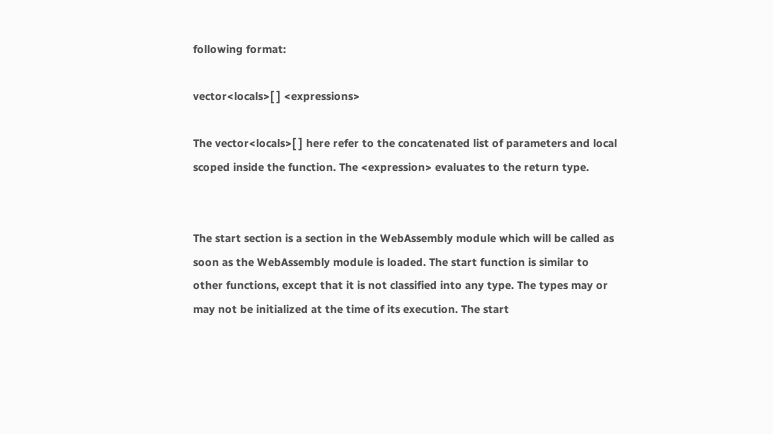following format:

vector<locals>[ ] <expressions>

The vector<locals>[ ] here refer to the concatenated list of parameters and local scoped inside the function. The <expression> evaluates to the return type.


The start section is a section in the WebAssembly module which will be called as soon as the WebAssembly module is loaded. The start function is similar to other functions, except that it is not classified into any type. The types may or may not be initialized at the time of its execution. The start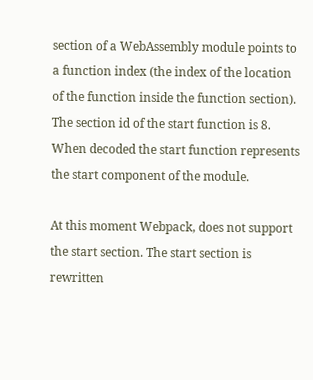section of a WebAssembly module points to a function index (the index of the location of the function inside the function section). The section id of the start function is 8. When decoded the start function represents the start component of the module.

At this moment Webpack, does not support the start section. The start section is rewritten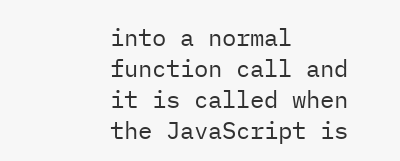into a normal function call and it is called when the JavaScript is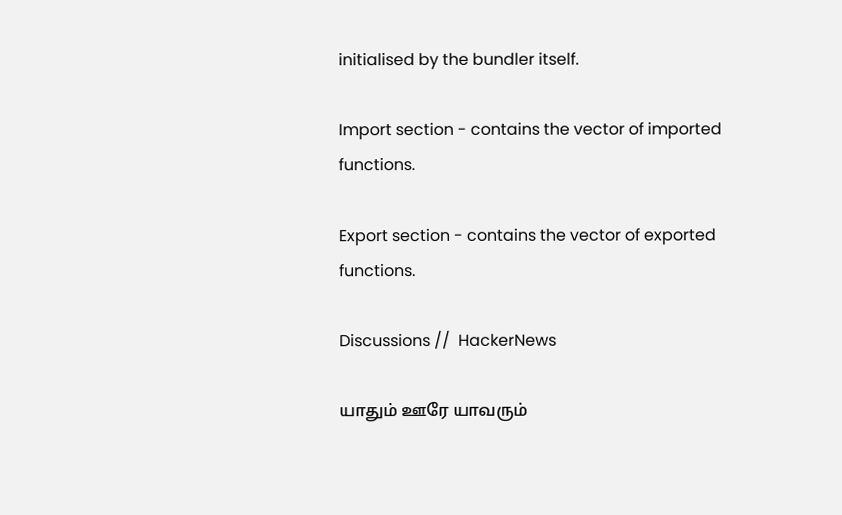initialised by the bundler itself.

Import section - contains the vector of imported functions.

Export section - contains the vector of exported functions.

Discussions //  HackerNews

யாதும் ஊரே யாவரும்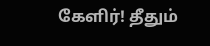கேளிர்! தீதும்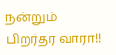நன்றும் பிறர்தர வாரா!!